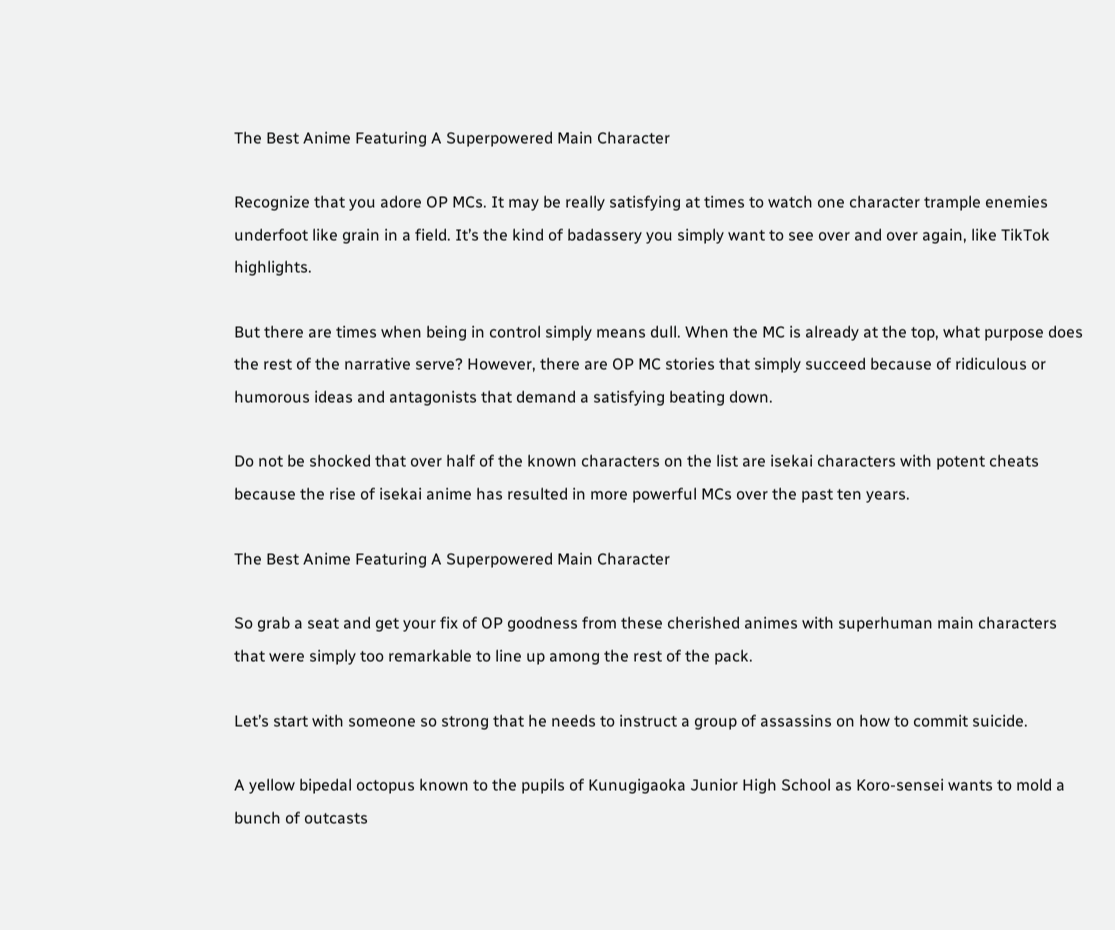The Best Anime Featuring A Superpowered Main Character

Recognize that you adore OP MCs. It may be really satisfying at times to watch one character trample enemies underfoot like grain in a field. It’s the kind of badassery you simply want to see over and over again, like TikTok highlights.

But there are times when being in control simply means dull. When the MC is already at the top, what purpose does the rest of the narrative serve? However, there are OP MC stories that simply succeed because of ridiculous or humorous ideas and antagonists that demand a satisfying beating down.

Do not be shocked that over half of the known characters on the list are isekai characters with potent cheats because the rise of isekai anime has resulted in more powerful MCs over the past ten years.

The Best Anime Featuring A Superpowered Main Character

So grab a seat and get your fix of OP goodness from these cherished animes with superhuman main characters that were simply too remarkable to line up among the rest of the pack.

Let’s start with someone so strong that he needs to instruct a group of assassins on how to commit suicide.

A yellow bipedal octopus known to the pupils of Kunugigaoka Junior High School as Koro-sensei wants to mold a bunch of outcasts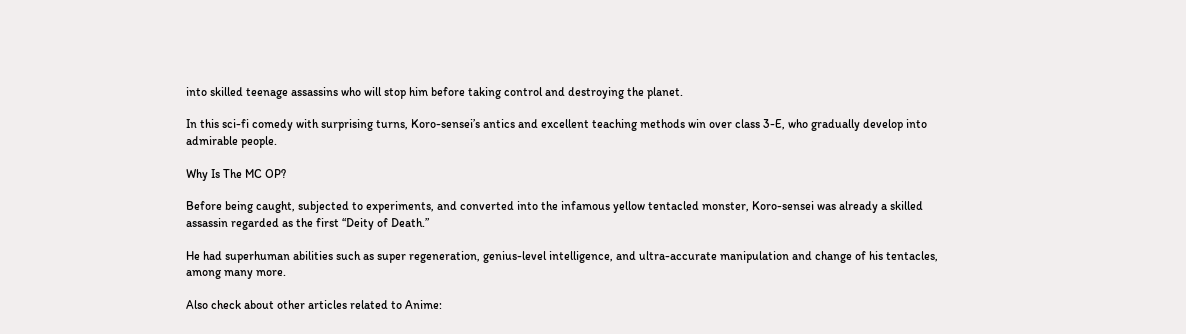into skilled teenage assassins who will stop him before taking control and destroying the planet.

In this sci-fi comedy with surprising turns, Koro-sensei’s antics and excellent teaching methods win over class 3-E, who gradually develop into admirable people.

Why Is The MC OP?

Before being caught, subjected to experiments, and converted into the infamous yellow tentacled monster, Koro-sensei was already a skilled assassin regarded as the first “Deity of Death.”

He had superhuman abilities such as super regeneration, genius-level intelligence, and ultra-accurate manipulation and change of his tentacles, among many more.

Also check about other articles related to Anime: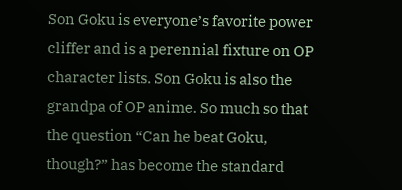Son Goku is everyone’s favorite power cliffer and is a perennial fixture on OP character lists. Son Goku is also the grandpa of OP anime. So much so that the question “Can he beat Goku, though?” has become the standard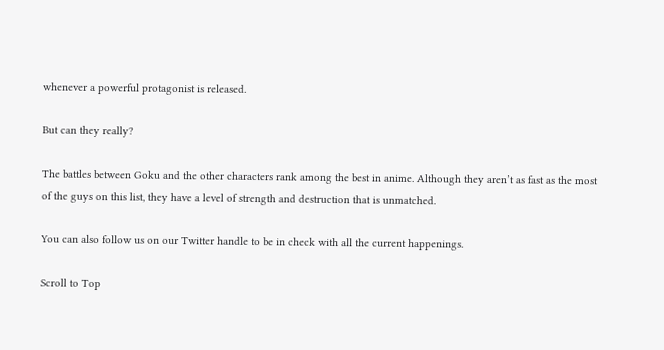whenever a powerful protagonist is released.

But can they really?

The battles between Goku and the other characters rank among the best in anime. Although they aren’t as fast as the most of the guys on this list, they have a level of strength and destruction that is unmatched.

You can also follow us on our Twitter handle to be in check with all the current happenings.

Scroll to Top